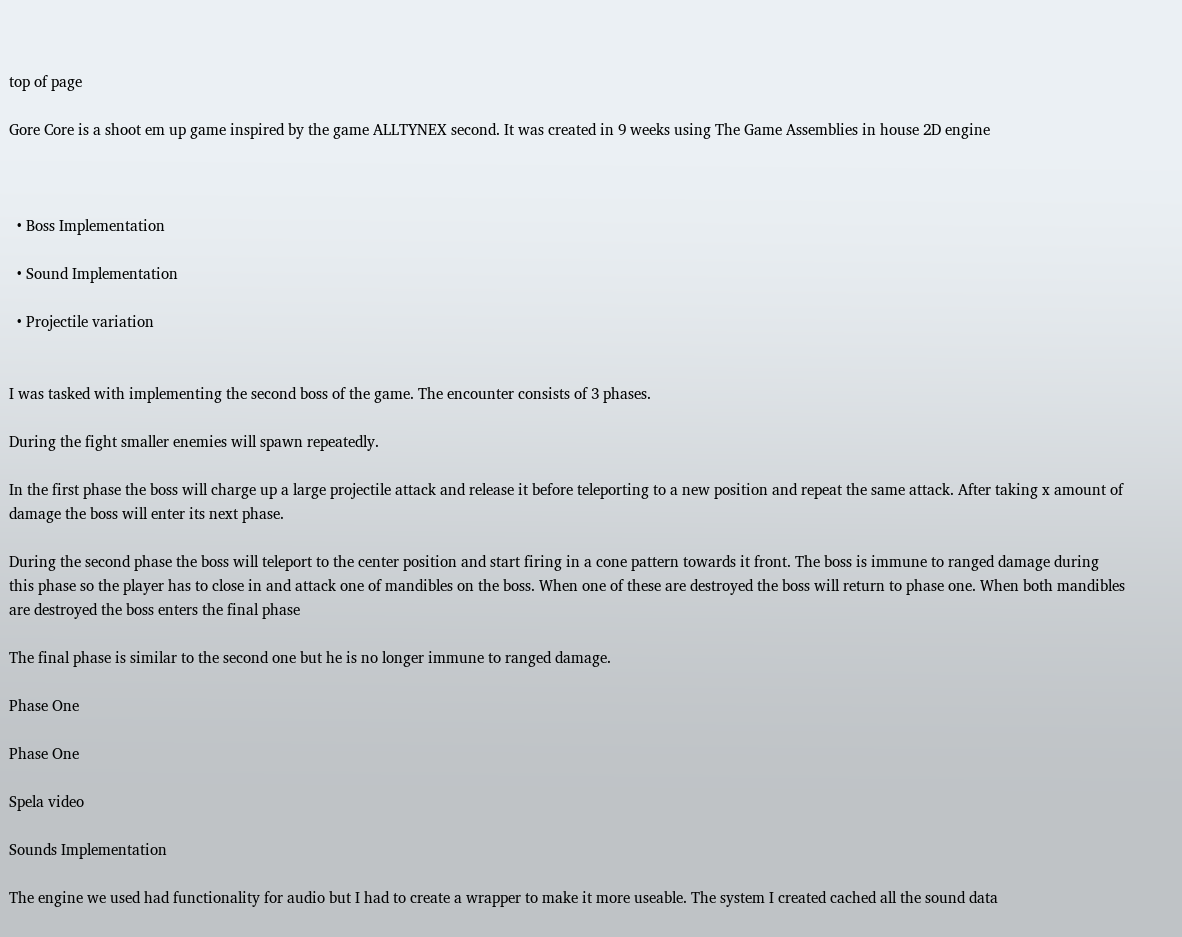top of page

Gore Core is a shoot em up game inspired by the game ALLTYNEX second. It was created in 9 weeks using The Game Assemblies in house 2D engine



  • Boss Implementation

  • Sound Implementation

  • Projectile variation


I was tasked with implementing the second boss of the game. The encounter consists of 3 phases.

During the fight smaller enemies will spawn repeatedly.

In the first phase the boss will charge up a large projectile attack and release it before teleporting to a new position and repeat the same attack. After taking x amount of damage the boss will enter its next phase.

During the second phase the boss will teleport to the center position and start firing in a cone pattern towards it front. The boss is immune to ranged damage during this phase so the player has to close in and attack one of mandibles on the boss. When one of these are destroyed the boss will return to phase one. When both mandibles are destroyed the boss enters the final phase

The final phase is similar to the second one but he is no longer immune to ranged damage.

Phase One

Phase One

Spela video

Sounds Implementation

The engine we used had functionality for audio but I had to create a wrapper to make it more useable. The system I created cached all the sound data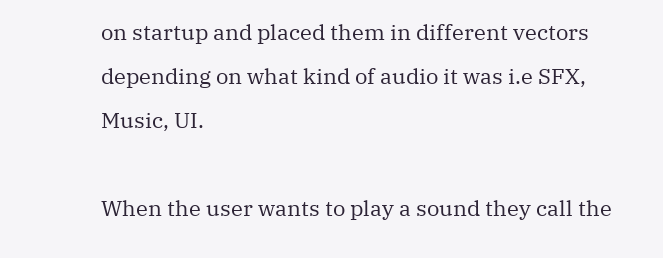on startup and placed them in different vectors depending on what kind of audio it was i.e SFX, Music, UI.

When the user wants to play a sound they call the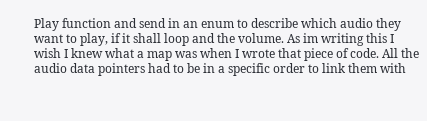Play function and send in an enum to describe which audio they want to play, if it shall loop and the volume. As im writing this I wish I knew what a map was when I wrote that piece of code. All the audio data pointers had to be in a specific order to link them with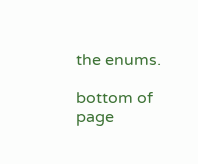the enums.

bottom of page